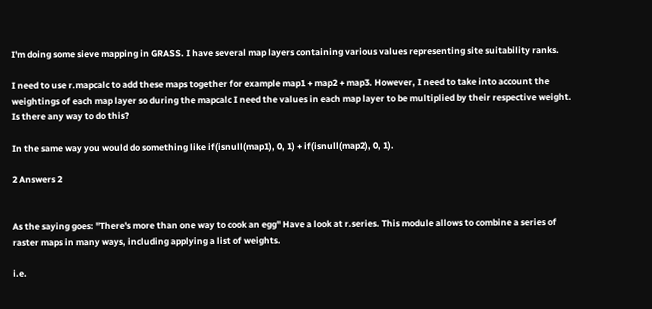I'm doing some sieve mapping in GRASS. I have several map layers containing various values representing site suitability ranks.

I need to use r.mapcalc to add these maps together for example map1 + map2 + map3. However, I need to take into account the weightings of each map layer so during the mapcalc I need the values in each map layer to be multiplied by their respective weight. Is there any way to do this?

In the same way you would do something like if(isnull(map1), 0, 1) + if(isnull(map2), 0, 1).

2 Answers 2


As the saying goes: "There's more than one way to cook an egg" Have a look at r.series. This module allows to combine a series of raster maps in many ways, including applying a list of weights.

i.e.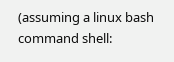(assuming a linux bash command shell: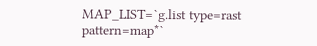MAP_LIST=`g.list type=rast pattern=map*`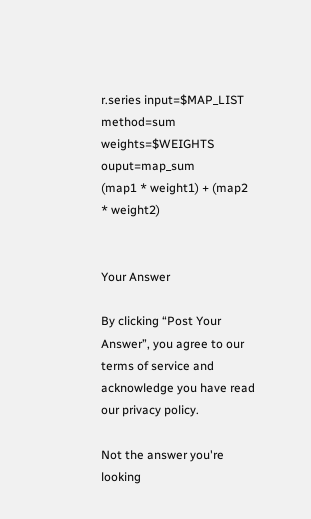r.series input=$MAP_LIST method=sum weights=$WEIGHTS ouput=map_sum
(map1 * weight1) + (map2 * weight2)


Your Answer

By clicking “Post Your Answer”, you agree to our terms of service and acknowledge you have read our privacy policy.

Not the answer you're looking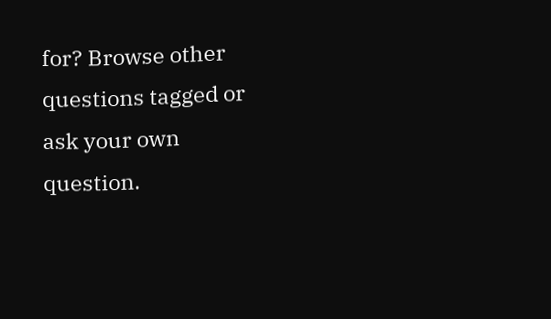for? Browse other questions tagged or ask your own question.